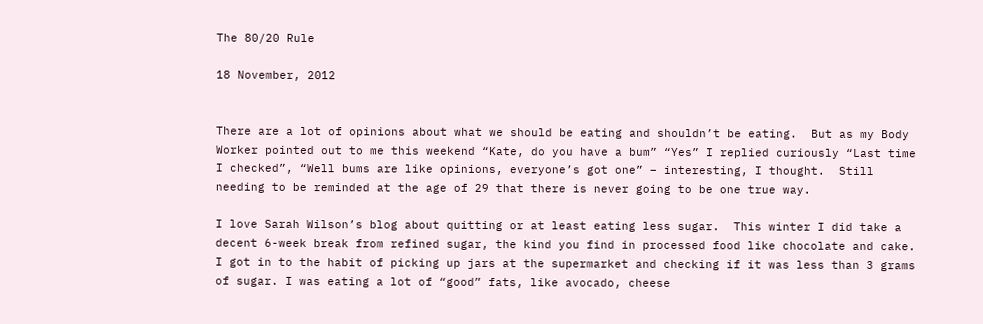The 80/20 Rule

18 November, 2012


There are a lot of opinions about what we should be eating and shouldn’t be eating.  But as my Body Worker pointed out to me this weekend “Kate, do you have a bum” “Yes” I replied curiously “Last time I checked”, “Well bums are like opinions, everyone’s got one” – interesting, I thought.  Still needing to be reminded at the age of 29 that there is never going to be one true way.

I love Sarah Wilson’s blog about quitting or at least eating less sugar.  This winter I did take a decent 6-week break from refined sugar, the kind you find in processed food like chocolate and cake. I got in to the habit of picking up jars at the supermarket and checking if it was less than 3 grams of sugar. I was eating a lot of “good” fats, like avocado, cheese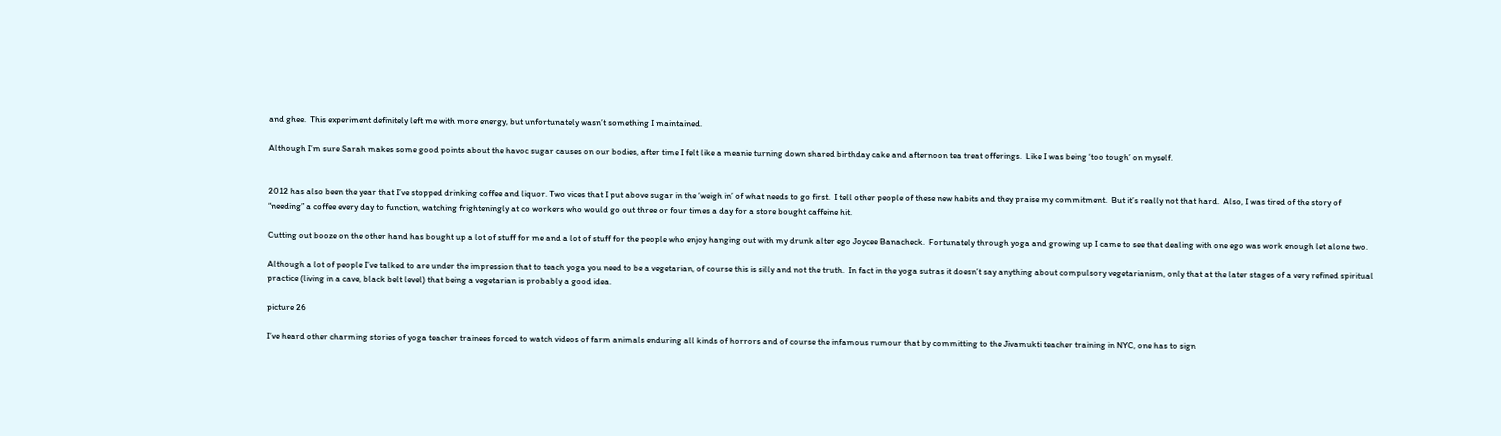and ghee.  This experiment definitely left me with more energy, but unfortunately wasn’t something I maintained.

Although I’m sure Sarah makes some good points about the havoc sugar causes on our bodies, after time I felt like a meanie turning down shared birthday cake and afternoon tea treat offerings.  Like I was being ‘too tough’ on myself.


2012 has also been the year that I’ve stopped drinking coffee and liquor. Two vices that I put above sugar in the ‘weigh in’ of what needs to go first.  I tell other people of these new habits and they praise my commitment.  But it’s really not that hard.  Also, I was tired of the story of “needing” a coffee every day to function, watching frighteningly at co workers who would go out three or four times a day for a store bought caffeine hit.

Cutting out booze on the other hand has bought up a lot of stuff for me and a lot of stuff for the people who enjoy hanging out with my drunk alter ego Joycee Banacheck.  Fortunately through yoga and growing up I came to see that dealing with one ego was work enough let alone two.

Although a lot of people I’ve talked to are under the impression that to teach yoga you need to be a vegetarian, of course this is silly and not the truth.  In fact in the yoga sutras it doesn’t say anything about compulsory vegetarianism, only that at the later stages of a very refined spiritual practice (living in a cave, black belt level) that being a vegetarian is probably a good idea.

picture 26

I’ve heard other charming stories of yoga teacher trainees forced to watch videos of farm animals enduring all kinds of horrors and of course the infamous rumour that by committing to the Jivamukti teacher training in NYC, one has to sign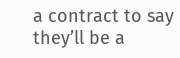a contract to say they’ll be a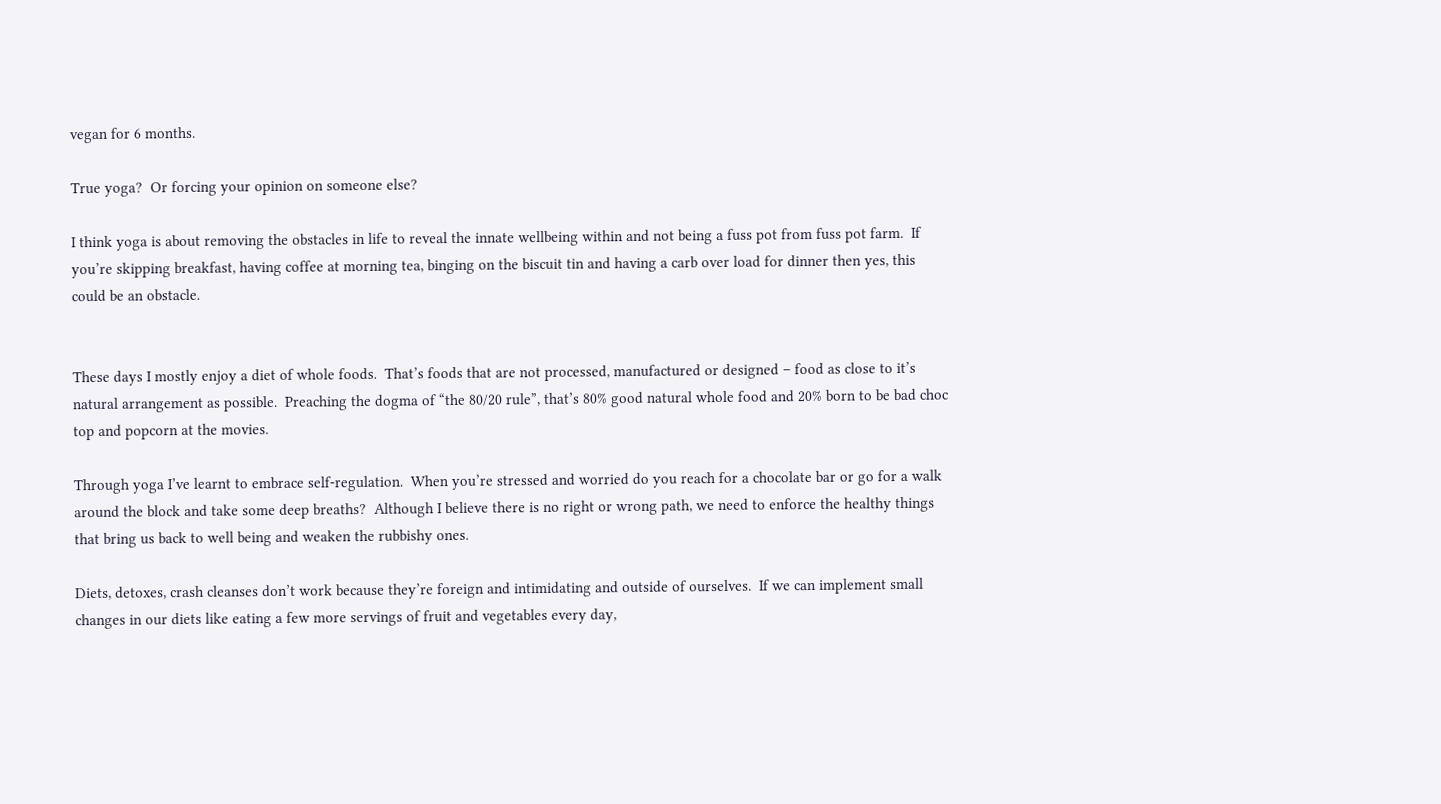vegan for 6 months.

True yoga?  Or forcing your opinion on someone else?

I think yoga is about removing the obstacles in life to reveal the innate wellbeing within and not being a fuss pot from fuss pot farm.  If you’re skipping breakfast, having coffee at morning tea, binging on the biscuit tin and having a carb over load for dinner then yes, this could be an obstacle.


These days I mostly enjoy a diet of whole foods.  That’s foods that are not processed, manufactured or designed – food as close to it’s natural arrangement as possible.  Preaching the dogma of “the 80/20 rule”, that’s 80% good natural whole food and 20% born to be bad choc top and popcorn at the movies.

Through yoga I’ve learnt to embrace self-regulation.  When you’re stressed and worried do you reach for a chocolate bar or go for a walk around the block and take some deep breaths?  Although I believe there is no right or wrong path, we need to enforce the healthy things that bring us back to well being and weaken the rubbishy ones.

Diets, detoxes, crash cleanses don’t work because they’re foreign and intimidating and outside of ourselves.  If we can implement small changes in our diets like eating a few more servings of fruit and vegetables every day,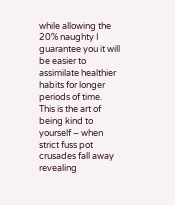while allowing the 20% naughty I guarantee you it will be easier to assimilate healthier habits for longer periods of time.  This is the art of being kind to yourself – when strict fuss pot crusades fall away revealing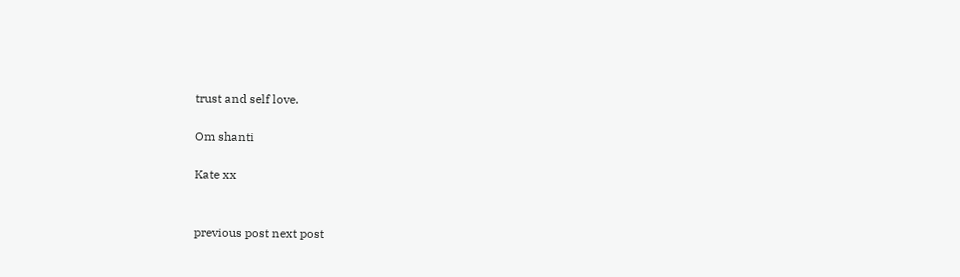trust and self love.

Om shanti

Kate xx


previous post next post